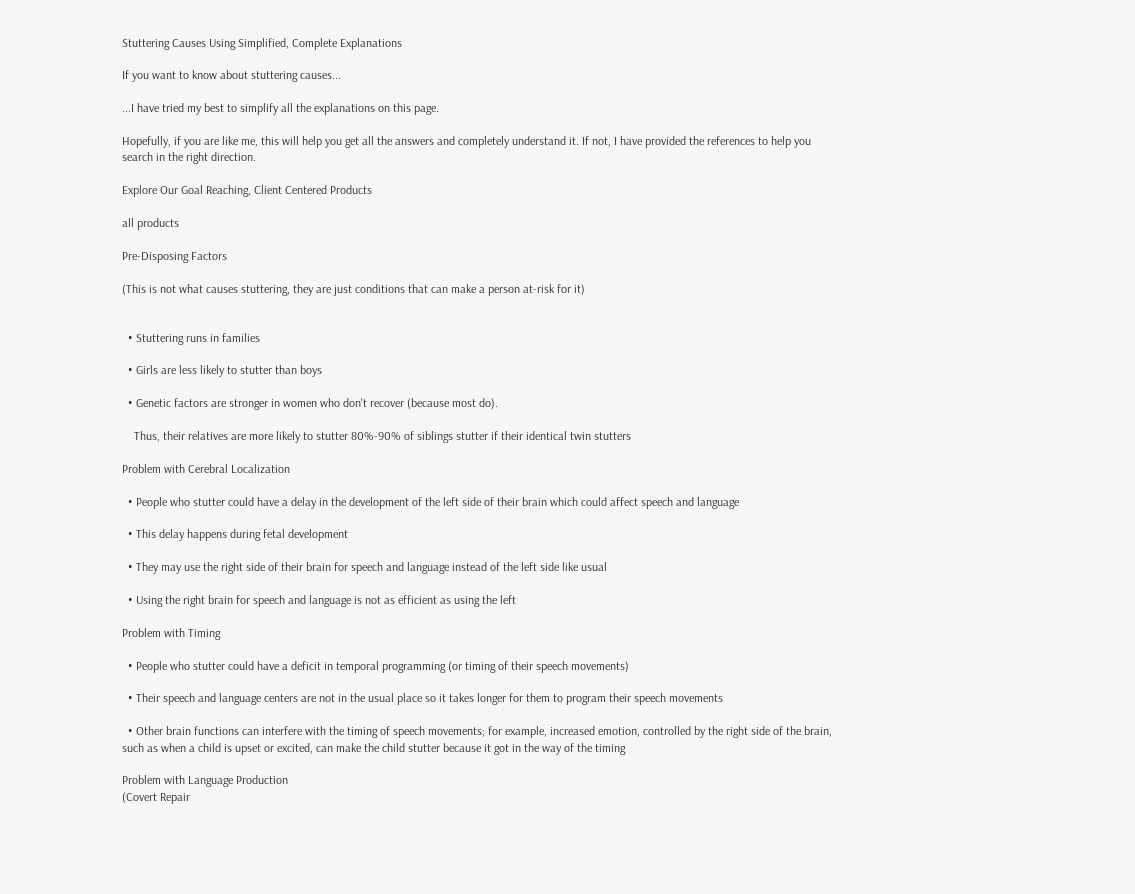Stuttering Causes Using Simplified, Complete Explanations

If you want to know about stuttering causes...

...I have tried my best to simplify all the explanations on this page.

Hopefully, if you are like me, this will help you get all the answers and completely understand it. If not, I have provided the references to help you search in the right direction.

Explore Our Goal Reaching, Client Centered Products

all products

Pre-Disposing Factors

(This is not what causes stuttering, they are just conditions that can make a person at-risk for it)


  • Stuttering runs in families

  • Girls are less likely to stutter than boys

  • Genetic factors are stronger in women who don't recover (because most do).

    Thus, their relatives are more likely to stutter 80%-90% of siblings stutter if their identical twin stutters

Problem with Cerebral Localization

  • People who stutter could have a delay in the development of the left side of their brain which could affect speech and language

  • This delay happens during fetal development

  • They may use the right side of their brain for speech and language instead of the left side like usual

  • Using the right brain for speech and language is not as efficient as using the left

Problem with Timing

  • People who stutter could have a deficit in temporal programming (or timing of their speech movements)

  • Their speech and language centers are not in the usual place so it takes longer for them to program their speech movements

  • Other brain functions can interfere with the timing of speech movements; for example, increased emotion, controlled by the right side of the brain, such as when a child is upset or excited, can make the child stutter because it got in the way of the timing

Problem with Language Production
(Covert Repair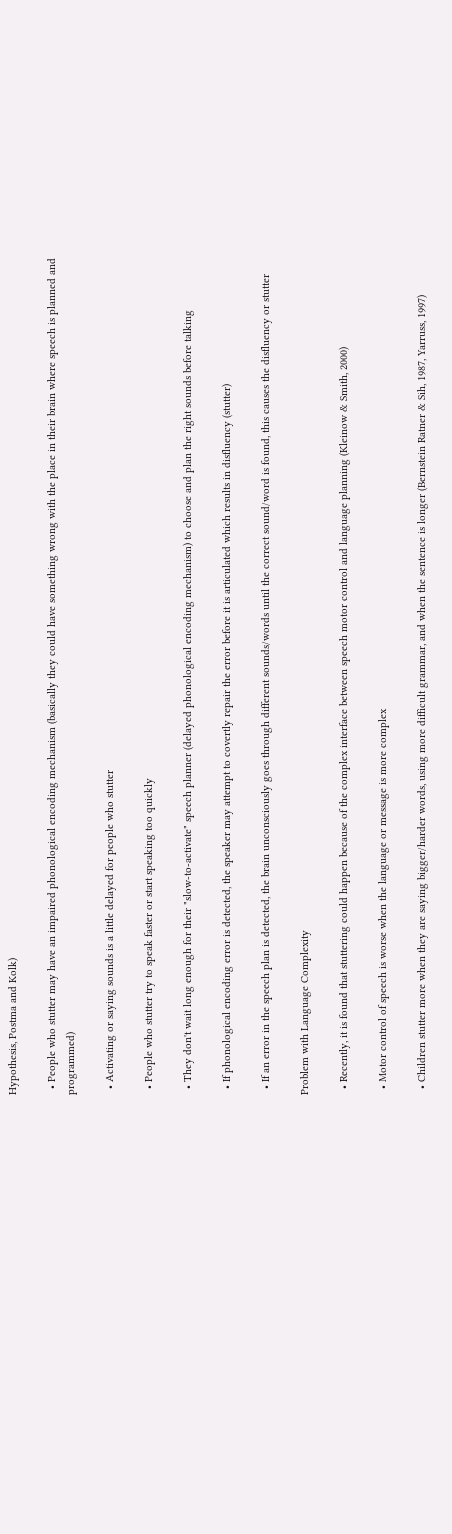Hypothesis, Postma and Kolk)

  • People who stutter may have an impaired phonological encoding mechanism (basically they could have something wrong with the place in their brain where speech is planned and programmed)

  • Activating or saying sounds is a little delayed for people who stutter

  • People who stutter try to speak faster or start speaking too quickly

  • They don't wait long enough for their "slow-to-activate" speech planner (delayed phonological encoding mechanism) to choose and plan the right sounds before talking

  • If phonological encoding error is detected, the speaker may attempt to covertly repair the error before it is articulated which results in disfluency (stutter)

  • If an error in the speech plan is detected, the brain unconsciously goes through different sounds/words until the correct sound/word is found, this causes the disfluency or stutter

Problem with Language Complexity

  • Recently, it is found that stuttering could happen because of the complex interface between speech motor control and language planning (Kleinow & Smith, 2000)

  • Motor control of speech is worse when the language or message is more complex

  • Children stutter more when they are saying bigger/harder words, using more difficult grammar, and when the sentence is longer (Bernstein Ratner & Sih, 1987, Yarruss, 1997)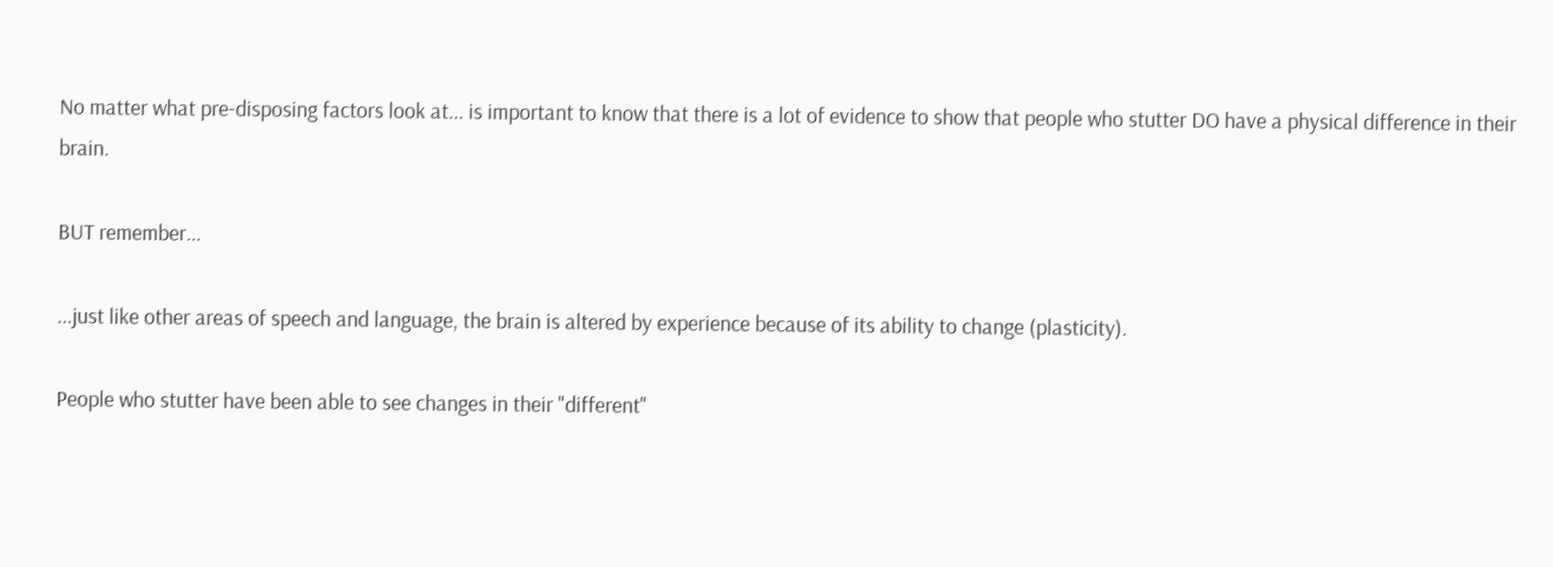No matter what pre-disposing factors look at... is important to know that there is a lot of evidence to show that people who stutter DO have a physical difference in their brain.

BUT remember...

...just like other areas of speech and language, the brain is altered by experience because of its ability to change (plasticity).

People who stutter have been able to see changes in their "different"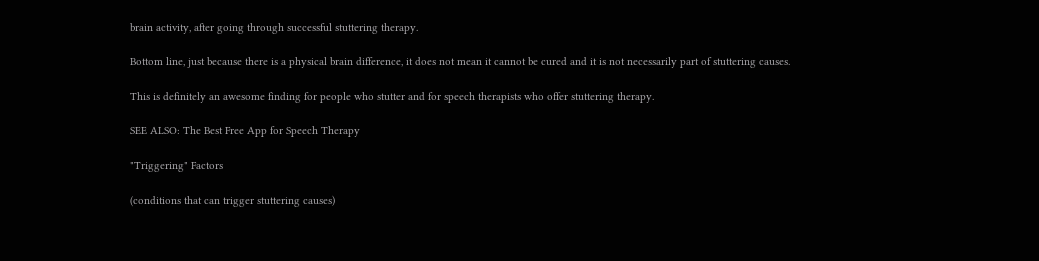brain activity, after going through successful stuttering therapy.

Bottom line, just because there is a physical brain difference, it does not mean it cannot be cured and it is not necessarily part of stuttering causes.

This is definitely an awesome finding for people who stutter and for speech therapists who offer stuttering therapy.

SEE ALSO: The Best Free App for Speech Therapy

"Triggering" Factors

(conditions that can trigger stuttering causes)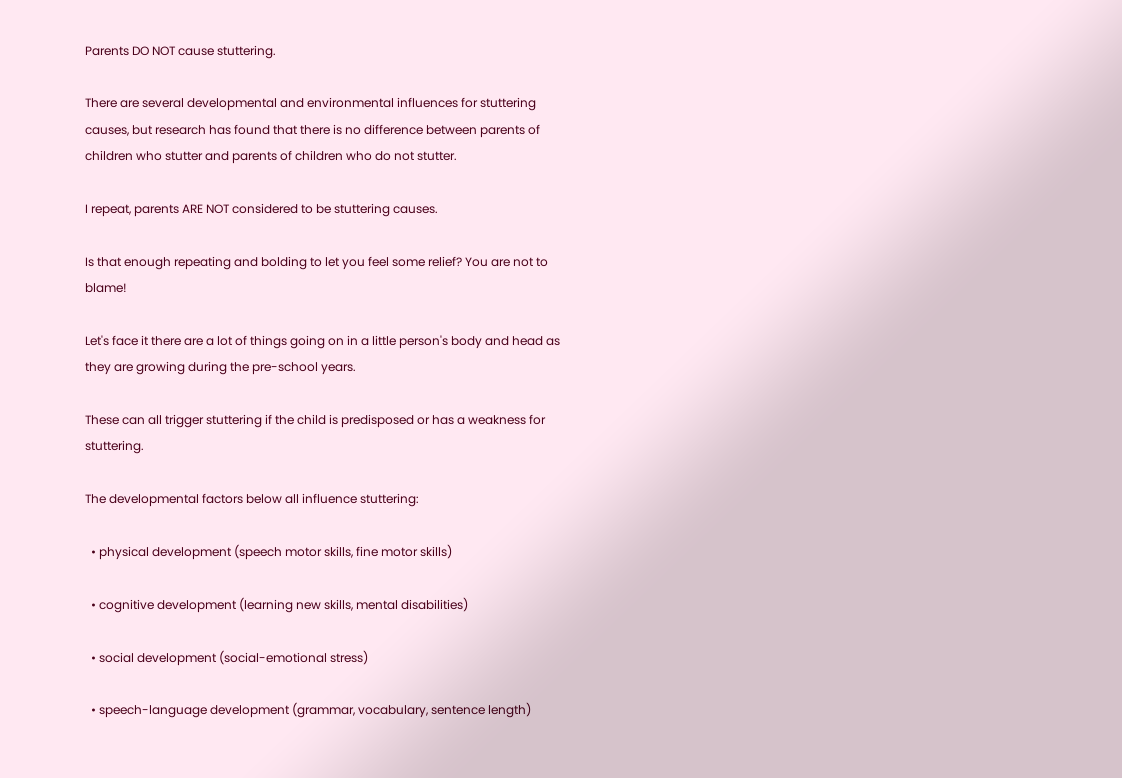Parents DO NOT cause stuttering.

There are several developmental and environmental influences for stuttering causes, but research has found that there is no difference between parents of children who stutter and parents of children who do not stutter.

I repeat, parents ARE NOT considered to be stuttering causes.

Is that enough repeating and bolding to let you feel some relief? You are not to blame!

Let's face it there are a lot of things going on in a little person's body and head as they are growing during the pre-school years.

These can all trigger stuttering if the child is predisposed or has a weakness for stuttering.

The developmental factors below all influence stuttering:

  • physical development (speech motor skills, fine motor skills)

  • cognitive development (learning new skills, mental disabilities)

  • social development (social-emotional stress)

  • speech-language development (grammar, vocabulary, sentence length)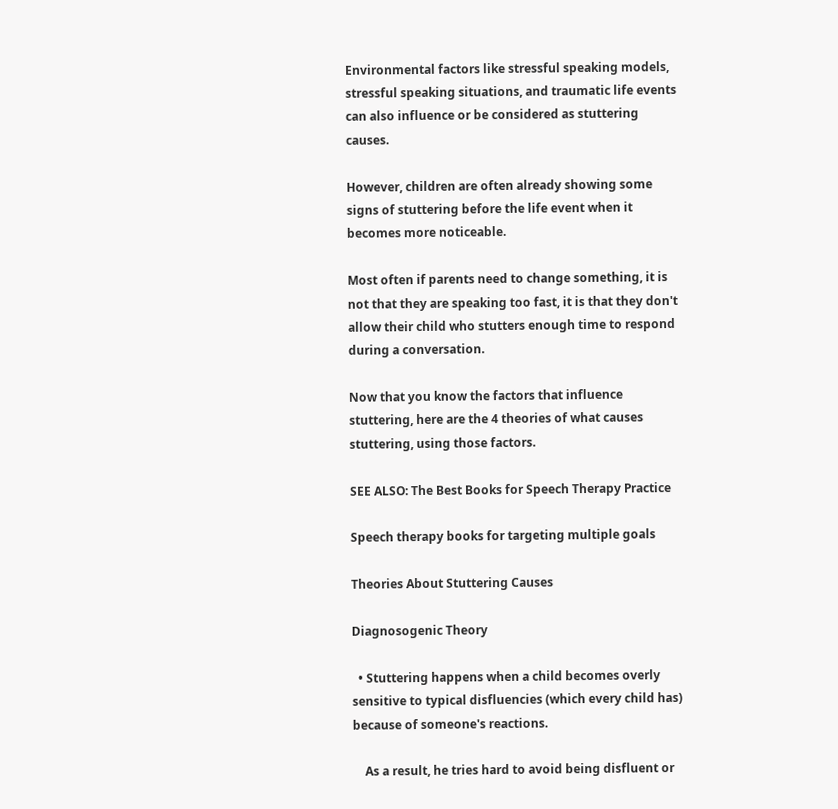Environmental factors like stressful speaking models, stressful speaking situations, and traumatic life events can also influence or be considered as stuttering causes.

However, children are often already showing some signs of stuttering before the life event when it becomes more noticeable.

Most often if parents need to change something, it is not that they are speaking too fast, it is that they don't allow their child who stutters enough time to respond during a conversation.

Now that you know the factors that influence stuttering, here are the 4 theories of what causes stuttering, using those factors.

SEE ALSO: The Best Books for Speech Therapy Practice

Speech therapy books for targeting multiple goals

Theories About Stuttering Causes

Diagnosogenic Theory

  • Stuttering happens when a child becomes overly sensitive to typical disfluencies (which every child has) because of someone's reactions.

    As a result, he tries hard to avoid being disfluent or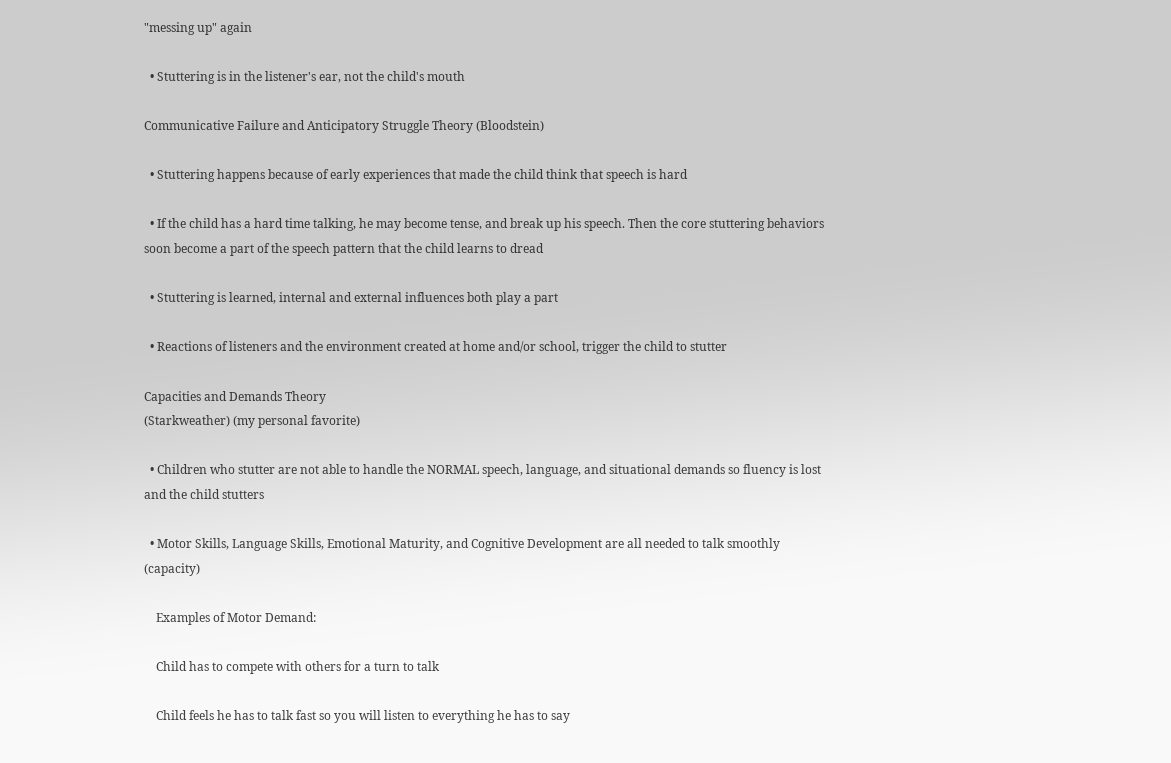"messing up" again

  • Stuttering is in the listener's ear, not the child's mouth

Communicative Failure and Anticipatory Struggle Theory (Bloodstein)

  • Stuttering happens because of early experiences that made the child think that speech is hard

  • If the child has a hard time talking, he may become tense, and break up his speech. Then the core stuttering behaviors soon become a part of the speech pattern that the child learns to dread

  • Stuttering is learned, internal and external influences both play a part

  • Reactions of listeners and the environment created at home and/or school, trigger the child to stutter

Capacities and Demands Theory
(Starkweather) (my personal favorite)

  • Children who stutter are not able to handle the NORMAL speech, language, and situational demands so fluency is lost and the child stutters

  • Motor Skills, Language Skills, Emotional Maturity, and Cognitive Development are all needed to talk smoothly (capacity)

    Examples of Motor Demand:

    Child has to compete with others for a turn to talk

    Child feels he has to talk fast so you will listen to everything he has to say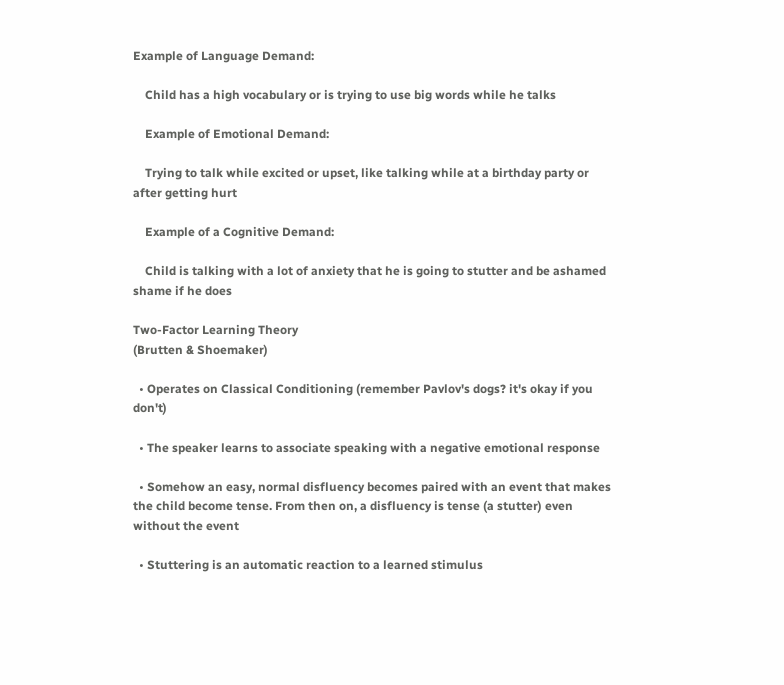Example of Language Demand:

    Child has a high vocabulary or is trying to use big words while he talks

    Example of Emotional Demand:

    Trying to talk while excited or upset, like talking while at a birthday party or after getting hurt

    Example of a Cognitive Demand:

    Child is talking with a lot of anxiety that he is going to stutter and be ashamed shame if he does

Two-Factor Learning Theory
(Brutten & Shoemaker)

  • Operates on Classical Conditioning (remember Pavlov's dogs? it's okay if you don't)

  • The speaker learns to associate speaking with a negative emotional response

  • Somehow an easy, normal disfluency becomes paired with an event that makes the child become tense. From then on, a disfluency is tense (a stutter) even without the event

  • Stuttering is an automatic reaction to a learned stimulus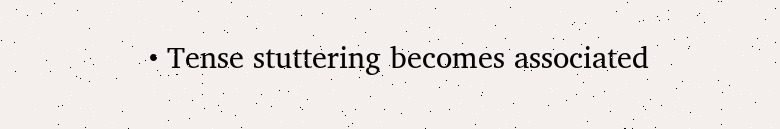• Tense stuttering becomes associated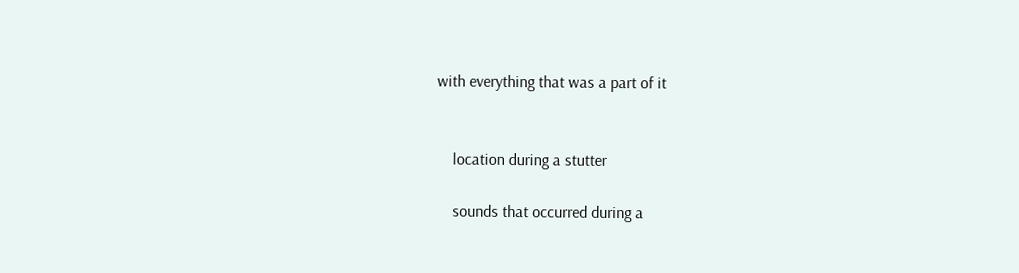with everything that was a part of it


    location during a stutter

    sounds that occurred during a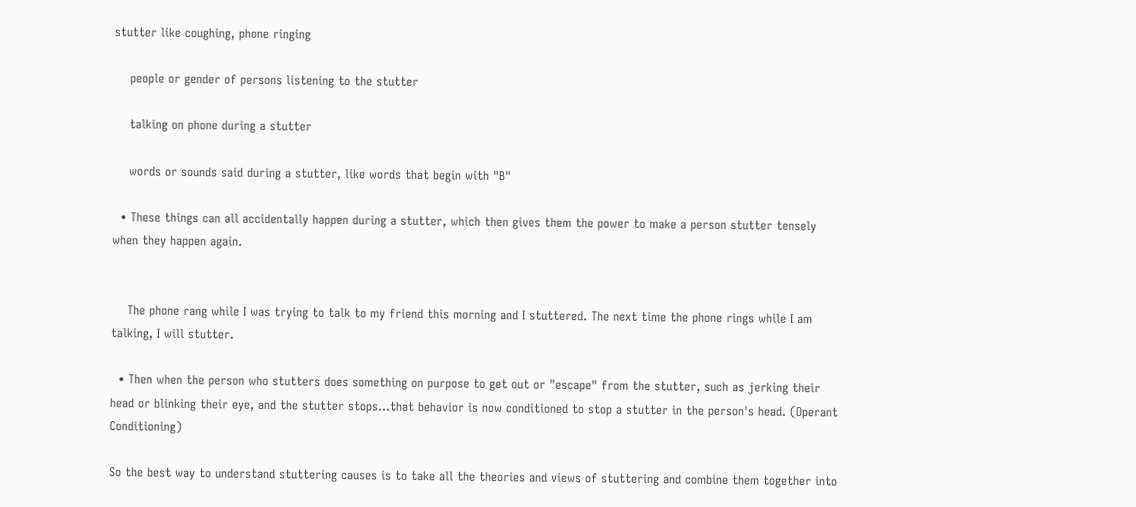stutter like coughing, phone ringing

    people or gender of persons listening to the stutter

    talking on phone during a stutter

    words or sounds said during a stutter, like words that begin with "B"

  • These things can all accidentally happen during a stutter, which then gives them the power to make a person stutter tensely when they happen again.


    The phone rang while I was trying to talk to my friend this morning and I stuttered. The next time the phone rings while I am talking, I will stutter.

  • Then when the person who stutters does something on purpose to get out or "escape" from the stutter, such as jerking their head or blinking their eye, and the stutter stops...that behavior is now conditioned to stop a stutter in the person's head. (Operant Conditioning)

So the best way to understand stuttering causes is to take all the theories and views of stuttering and combine them together into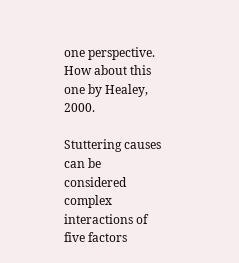one perspective. How about this one by Healey, 2000.

Stuttering causes can be considered complex interactions of five factors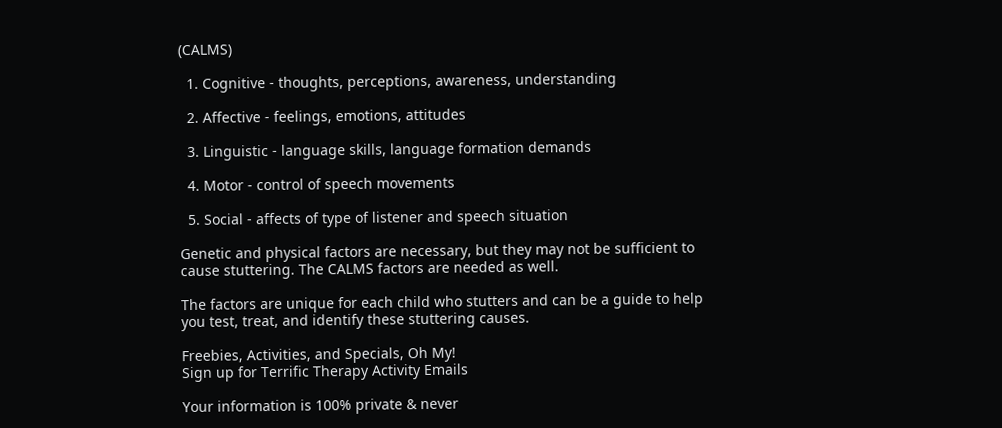(CALMS)

  1. Cognitive - thoughts, perceptions, awareness, understanding

  2. Affective - feelings, emotions, attitudes

  3. Linguistic - language skills, language formation demands

  4. Motor - control of speech movements

  5. Social - affects of type of listener and speech situation

Genetic and physical factors are necessary, but they may not be sufficient to cause stuttering. The CALMS factors are needed as well.

The factors are unique for each child who stutters and can be a guide to help you test, treat, and identify these stuttering causes.

Freebies, Activities, and Specials, Oh My!
Sign up for Terrific Therapy Activity Emails

Your information is 100% private & never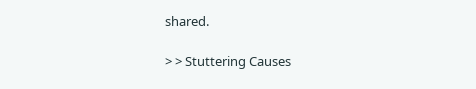shared.

> > Stuttering Causes